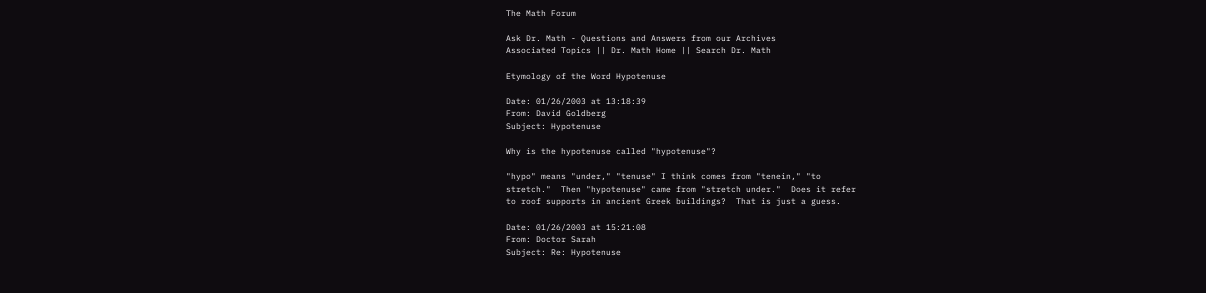The Math Forum

Ask Dr. Math - Questions and Answers from our Archives
Associated Topics || Dr. Math Home || Search Dr. Math

Etymology of the Word Hypotenuse

Date: 01/26/2003 at 13:18:39
From: David Goldberg
Subject: Hypotenuse

Why is the hypotenuse called "hypotenuse"?

"hypo" means "under," "tenuse" I think comes from "tenein," "to
stretch."  Then "hypotenuse" came from "stretch under."  Does it refer
to roof supports in ancient Greek buildings?  That is just a guess.

Date: 01/26/2003 at 15:21:08
From: Doctor Sarah
Subject: Re: Hypotenuse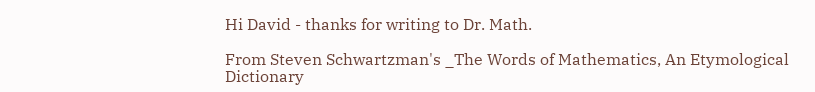Hi David - thanks for writing to Dr. Math.

From Steven Schwartzman's _The Words of Mathematics, An Etymological
Dictionary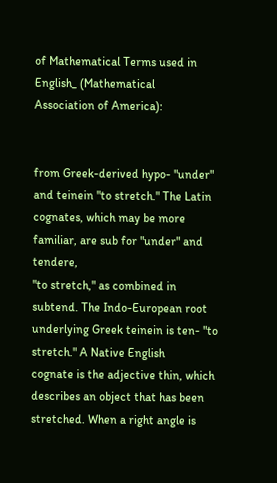of Mathematical Terms used in English_ (Mathematical
Association of America):


from Greek-derived hypo- "under" and teinein "to stretch." The Latin
cognates, which may be more familiar, are sub for "under" and tendere,
"to stretch," as combined in subtend. The Indo-European root
underlying Greek teinein is ten- "to stretch." A Native English
cognate is the adjective thin, which describes an object that has been
stretched. When a right angle is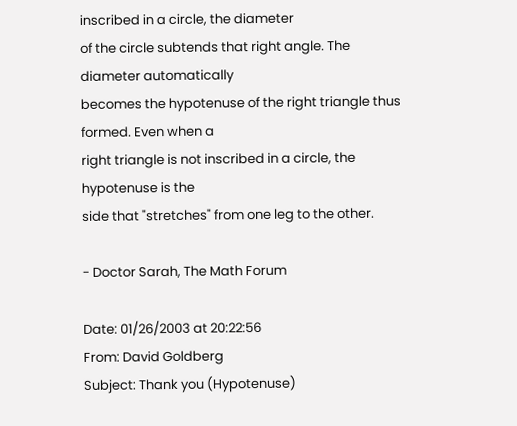inscribed in a circle, the diameter
of the circle subtends that right angle. The diameter automatically
becomes the hypotenuse of the right triangle thus formed. Even when a
right triangle is not inscribed in a circle, the hypotenuse is the
side that "stretches" from one leg to the other.

- Doctor Sarah, The Math Forum

Date: 01/26/2003 at 20:22:56
From: David Goldberg
Subject: Thank you (Hypotenuse)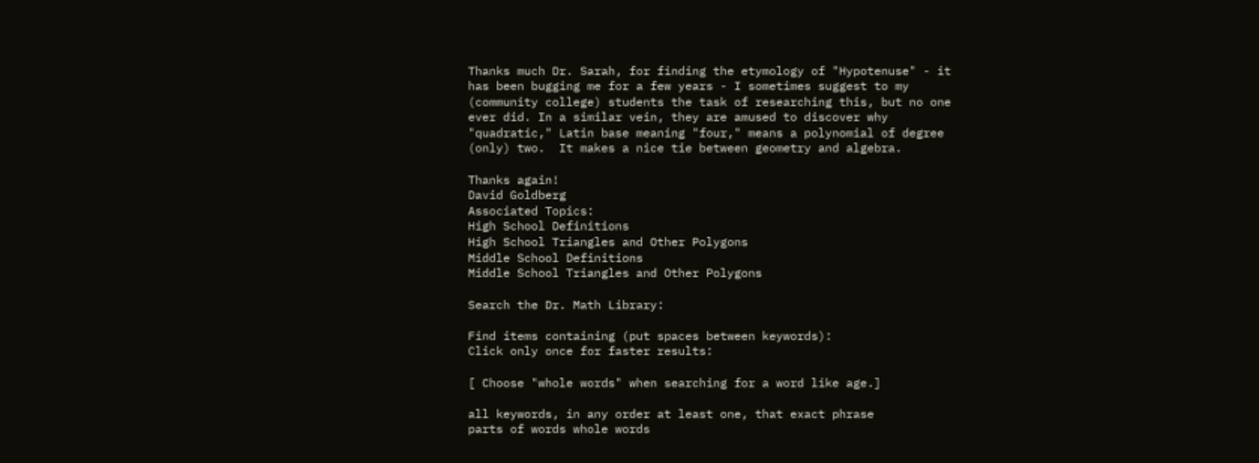Thanks much Dr. Sarah, for finding the etymology of "Hypotenuse" - it
has been bugging me for a few years - I sometimes suggest to my
(community college) students the task of researching this, but no one
ever did. In a similar vein, they are amused to discover why
"quadratic," Latin base meaning "four," means a polynomial of degree
(only) two.  It makes a nice tie between geometry and algebra.

Thanks again!
David Goldberg
Associated Topics:
High School Definitions
High School Triangles and Other Polygons
Middle School Definitions
Middle School Triangles and Other Polygons

Search the Dr. Math Library:

Find items containing (put spaces between keywords):
Click only once for faster results:

[ Choose "whole words" when searching for a word like age.]

all keywords, in any order at least one, that exact phrase
parts of words whole words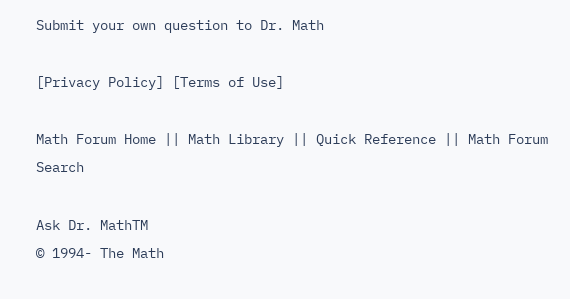Submit your own question to Dr. Math

[Privacy Policy] [Terms of Use]

Math Forum Home || Math Library || Quick Reference || Math Forum Search

Ask Dr. MathTM
© 1994- The Math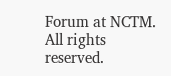Forum at NCTM. All rights reserved.